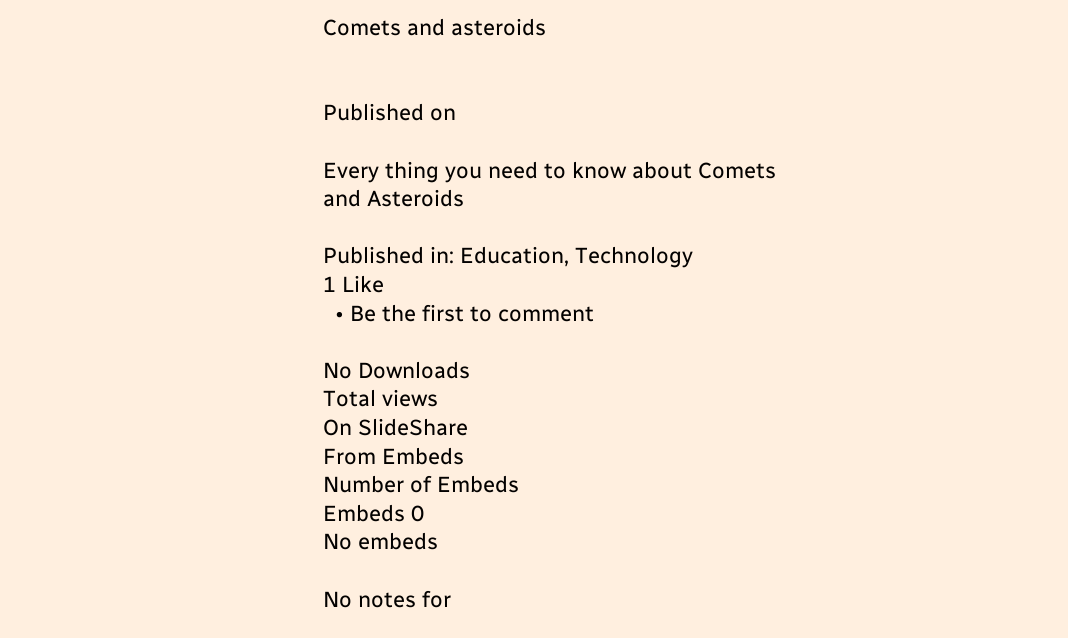Comets and asteroids


Published on

Every thing you need to know about Comets and Asteroids

Published in: Education, Technology
1 Like
  • Be the first to comment

No Downloads
Total views
On SlideShare
From Embeds
Number of Embeds
Embeds 0
No embeds

No notes for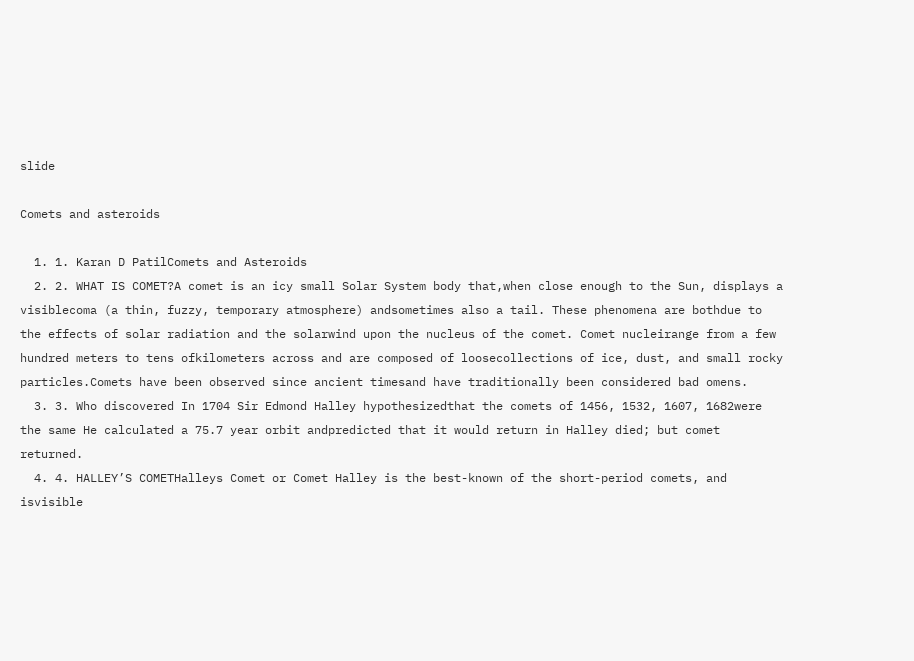slide

Comets and asteroids

  1. 1. Karan D PatilComets and Asteroids
  2. 2. WHAT IS COMET?A comet is an icy small Solar System body that,when close enough to the Sun, displays a visiblecoma (a thin, fuzzy, temporary atmosphere) andsometimes also a tail. These phenomena are bothdue to the effects of solar radiation and the solarwind upon the nucleus of the comet. Comet nucleirange from a few hundred meters to tens ofkilometers across and are composed of loosecollections of ice, dust, and small rocky particles.Comets have been observed since ancient timesand have traditionally been considered bad omens.
  3. 3. Who discovered In 1704 Sir Edmond Halley hypothesizedthat the comets of 1456, 1532, 1607, 1682were the same He calculated a 75.7 year orbit andpredicted that it would return in Halley died; but comet returned.
  4. 4. HALLEY’S COMETHalleys Comet or Comet Halley is the best-known of the short-period comets, and isvisible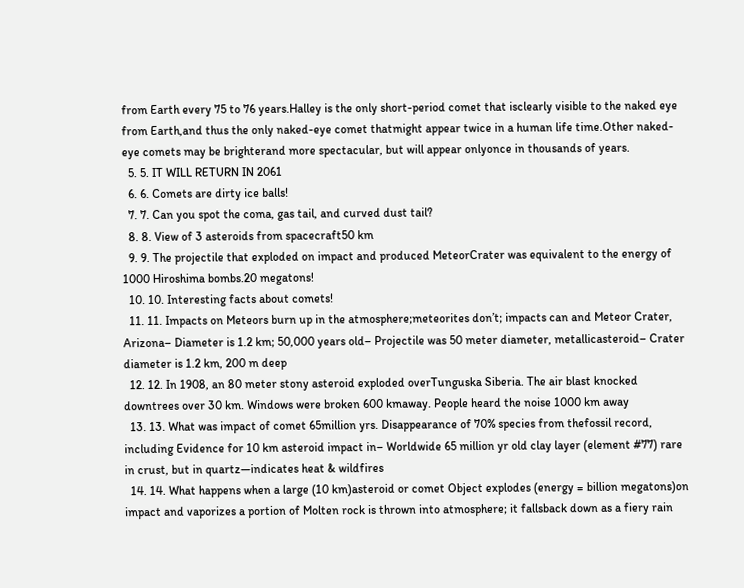from Earth every 75 to 76 years.Halley is the only short-period comet that isclearly visible to the naked eye from Earth,and thus the only naked-eye comet thatmight appear twice in a human life time.Other naked-eye comets may be brighterand more spectacular, but will appear onlyonce in thousands of years.
  5. 5. IT WILL RETURN IN 2061
  6. 6. Comets are dirty ice balls!
  7. 7. Can you spot the coma, gas tail, and curved dust tail?
  8. 8. View of 3 asteroids from spacecraft50 km
  9. 9. The projectile that exploded on impact and produced MeteorCrater was equivalent to the energy of 1000 Hiroshima bombs.20 megatons!
  10. 10. Interesting facts about comets!
  11. 11. Impacts on Meteors burn up in the atmosphere;meteorites don’t; impacts can and Meteor Crater, Arizona– Diameter is 1.2 km; 50,000 years old– Projectile was 50 meter diameter, metallicasteroid– Crater diameter is 1.2 km, 200 m deep
  12. 12. In 1908, an 80 meter stony asteroid exploded overTunguska Siberia. The air blast knocked downtrees over 30 km. Windows were broken 600 kmaway. People heard the noise 1000 km away
  13. 13. What was impact of comet 65million yrs. Disappearance of 70% species from thefossil record, including Evidence for 10 km asteroid impact in– Worldwide 65 million yr old clay layer (element #77) rare in crust, but in quartz—indicates heat & wildfires
  14. 14. What happens when a large (10 km)asteroid or comet Object explodes (energy = billion megatons)on impact and vaporizes a portion of Molten rock is thrown into atmosphere; it fallsback down as a fiery rain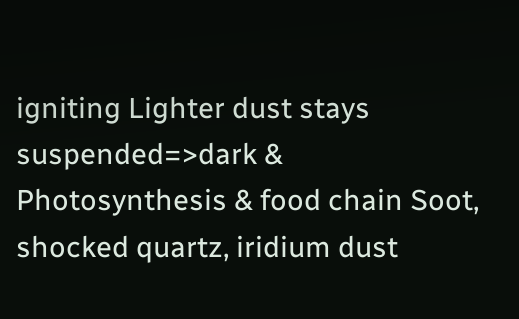igniting Lighter dust stays suspended=>dark & Photosynthesis & food chain Soot, shocked quartz, iridium dust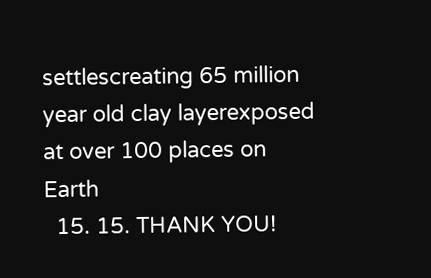settlescreating 65 million year old clay layerexposed at over 100 places on Earth
  15. 15. THANK YOU!